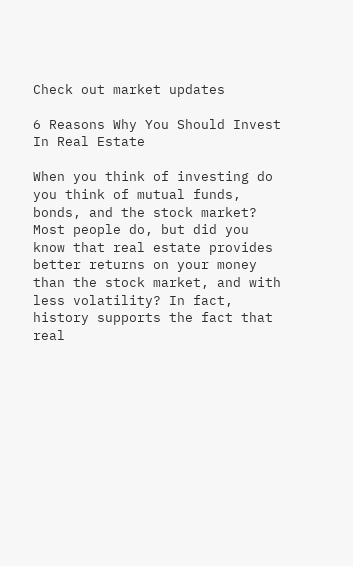Check out market updates

6 Reasons Why You Should Invest In Real Estate

When you think of investing do you think of mutual funds, bonds, and the stock market? Most people do, but did you know that real estate provides better returns on your money than the stock market, and with less volatility? In fact, history supports the fact that real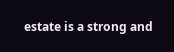estate is a strong and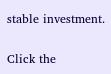stable investment.

Click the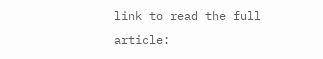link to read the full article: